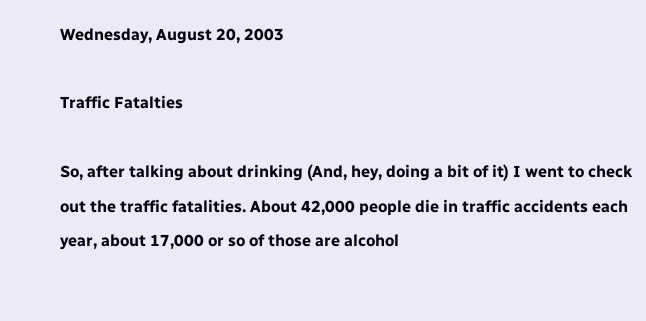Wednesday, August 20, 2003

Traffic Fatalties

So, after talking about drinking (And, hey, doing a bit of it) I went to check out the traffic fatalities. About 42,000 people die in traffic accidents each year, about 17,000 or so of those are alcohol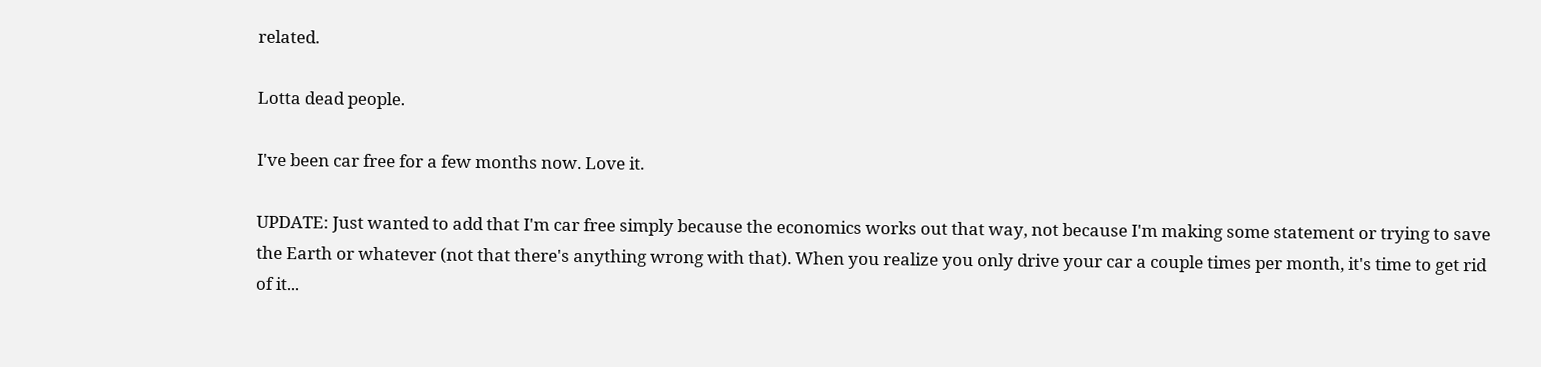related.

Lotta dead people.

I've been car free for a few months now. Love it.

UPDATE: Just wanted to add that I'm car free simply because the economics works out that way, not because I'm making some statement or trying to save the Earth or whatever (not that there's anything wrong with that). When you realize you only drive your car a couple times per month, it's time to get rid of it...